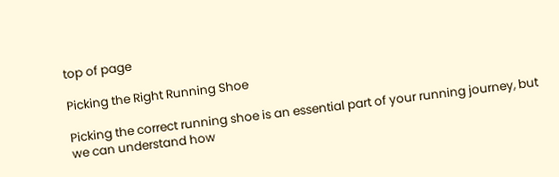top of page

Picking the Right Running Shoe

Picking the correct running shoe is an essential part of your running journey, but we can understand how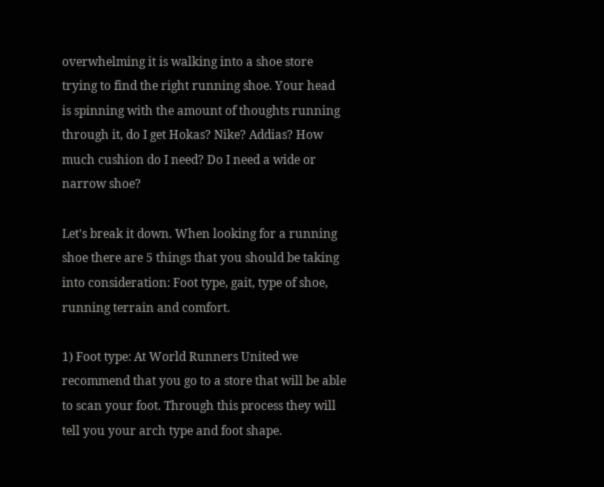overwhelming it is walking into a shoe store trying to find the right running shoe. Your head is spinning with the amount of thoughts running through it, do I get Hokas? Nike? Addias? How much cushion do I need? Do I need a wide or narrow shoe?

Let's break it down. When looking for a running shoe there are 5 things that you should be taking into consideration: Foot type, gait, type of shoe, running terrain and comfort.

1) Foot type: At World Runners United we recommend that you go to a store that will be able to scan your foot. Through this process they will tell you your arch type and foot shape.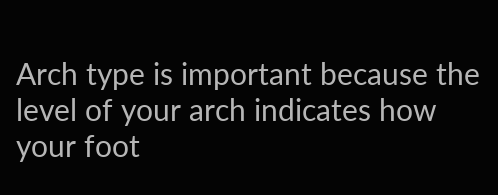Arch type is important because the level of your arch indicates how your foot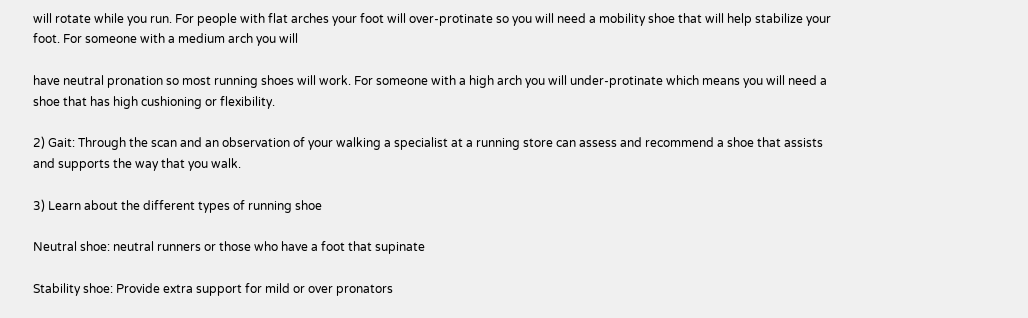will rotate while you run. For people with flat arches your foot will over-protinate so you will need a mobility shoe that will help stabilize your foot. For someone with a medium arch you will

have neutral pronation so most running shoes will work. For someone with a high arch you will under-protinate which means you will need a shoe that has high cushioning or flexibility.

2) Gait: Through the scan and an observation of your walking a specialist at a running store can assess and recommend a shoe that assists and supports the way that you walk.

3) Learn about the different types of running shoe

Neutral shoe: neutral runners or those who have a foot that supinate

Stability shoe: Provide extra support for mild or over pronators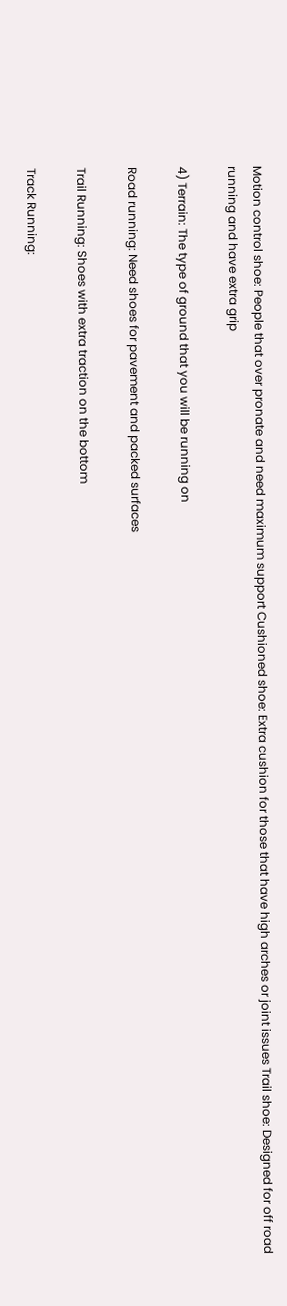Motion control shoe: People that over pronate and need maximum support Cushioned shoe: Extra cushion for those that have high arches or joint issues Trail shoe: Designed for off road running and have extra grip

4) Terrain: The type of ground that you will be running on

Road running: Need shoes for pavement and packed surfaces

Trail Running: Shoes with extra traction on the bottom

Track Running: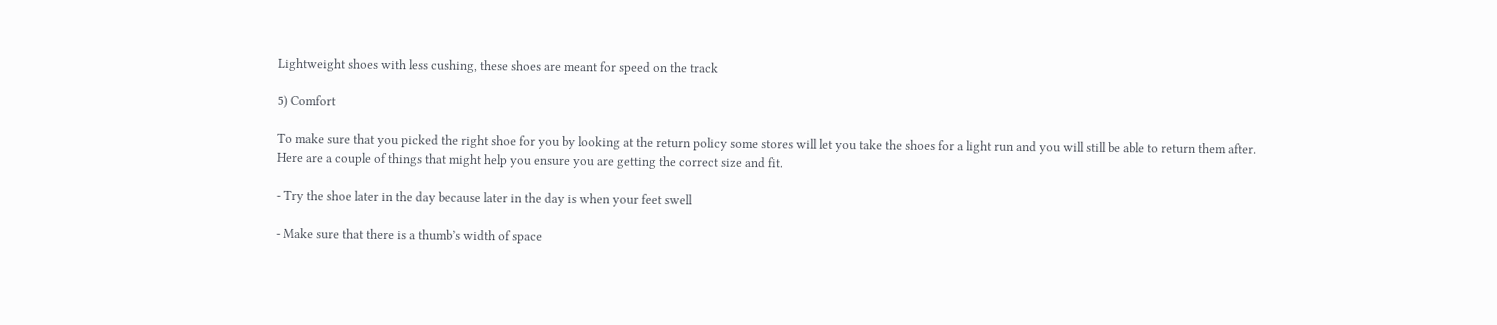Lightweight shoes with less cushing, these shoes are meant for speed on the track

5) Comfort

To make sure that you picked the right shoe for you by looking at the return policy some stores will let you take the shoes for a light run and you will still be able to return them after. Here are a couple of things that might help you ensure you are getting the correct size and fit.

- Try the shoe later in the day because later in the day is when your feet swell

- Make sure that there is a thumb’s width of space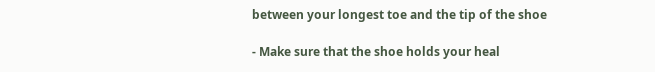between your longest toe and the tip of the shoe

- Make sure that the shoe holds your heal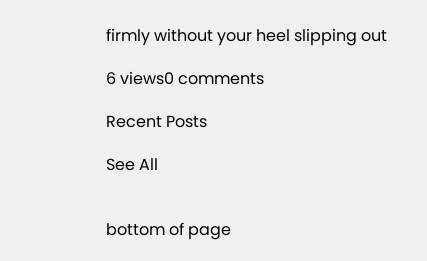firmly without your heel slipping out

6 views0 comments

Recent Posts

See All


bottom of page